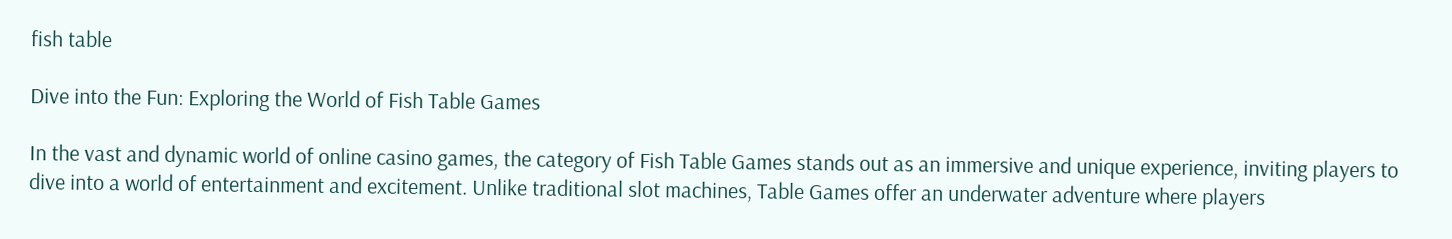fish table

Dive into the Fun: Exploring the World of Fish Table Games

In the vast and dynamic world of online casino games, the category of Fish Table Games stands out as an immersive and unique experience, inviting players to dive into a world of entertainment and excitement. Unlike traditional slot machines, Table Games offer an underwater adventure where players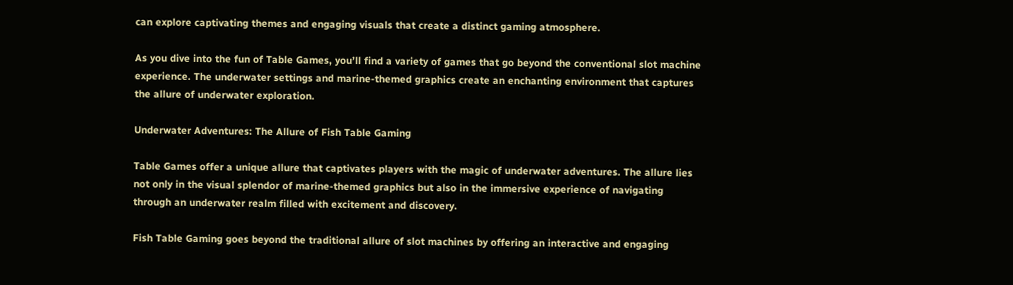can explore captivating themes and engaging visuals that create a distinct gaming atmosphere.

As you dive into the fun of Table Games, you’ll find a variety of games that go beyond the conventional slot machine experience. The underwater settings and marine-themed graphics create an enchanting environment that captures the allure of underwater exploration.

Underwater Adventures: The Allure of Fish Table Gaming

Table Games offer a unique allure that captivates players with the magic of underwater adventures. The allure lies not only in the visual splendor of marine-themed graphics but also in the immersive experience of navigating through an underwater realm filled with excitement and discovery.

Fish Table Gaming goes beyond the traditional allure of slot machines by offering an interactive and engaging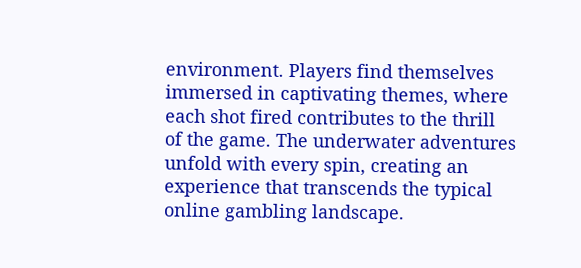environment. Players find themselves immersed in captivating themes, where each shot fired contributes to the thrill of the game. The underwater adventures unfold with every spin, creating an experience that transcends the typical online gambling landscape.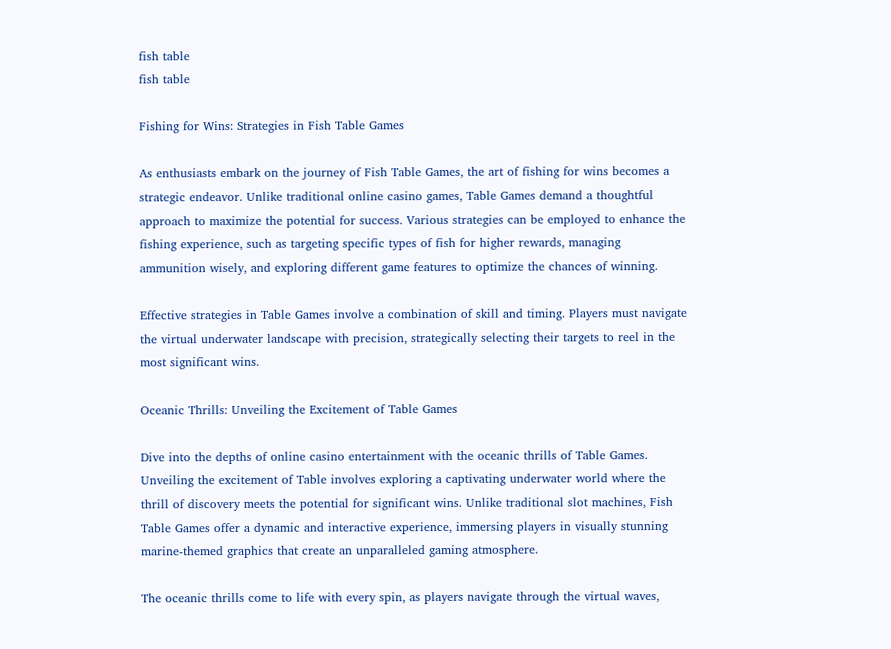fish table
fish table

Fishing for Wins: Strategies in Fish Table Games

As enthusiasts embark on the journey of Fish Table Games, the art of fishing for wins becomes a strategic endeavor. Unlike traditional online casino games, Table Games demand a thoughtful approach to maximize the potential for success. Various strategies can be employed to enhance the fishing experience, such as targeting specific types of fish for higher rewards, managing ammunition wisely, and exploring different game features to optimize the chances of winning.

Effective strategies in Table Games involve a combination of skill and timing. Players must navigate the virtual underwater landscape with precision, strategically selecting their targets to reel in the most significant wins.

Oceanic Thrills: Unveiling the Excitement of Table Games

Dive into the depths of online casino entertainment with the oceanic thrills of Table Games. Unveiling the excitement of Table involves exploring a captivating underwater world where the thrill of discovery meets the potential for significant wins. Unlike traditional slot machines, Fish Table Games offer a dynamic and interactive experience, immersing players in visually stunning marine-themed graphics that create an unparalleled gaming atmosphere.

The oceanic thrills come to life with every spin, as players navigate through the virtual waves,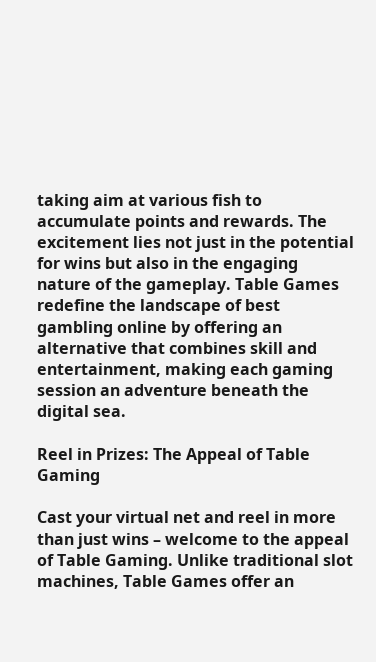taking aim at various fish to accumulate points and rewards. The excitement lies not just in the potential for wins but also in the engaging nature of the gameplay. Table Games redefine the landscape of best gambling online by offering an alternative that combines skill and entertainment, making each gaming session an adventure beneath the digital sea.

Reel in Prizes: The Appeal of Table Gaming

Cast your virtual net and reel in more than just wins – welcome to the appeal of Table Gaming. Unlike traditional slot machines, Table Games offer an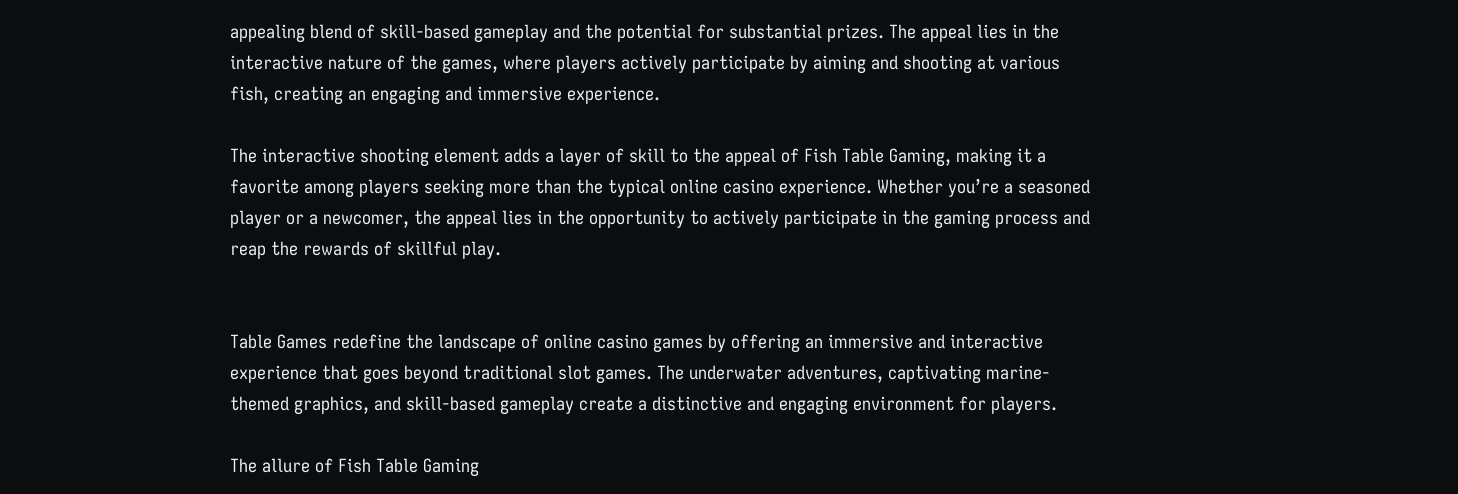appealing blend of skill-based gameplay and the potential for substantial prizes. The appeal lies in the interactive nature of the games, where players actively participate by aiming and shooting at various fish, creating an engaging and immersive experience.

The interactive shooting element adds a layer of skill to the appeal of Fish Table Gaming, making it a favorite among players seeking more than the typical online casino experience. Whether you’re a seasoned player or a newcomer, the appeal lies in the opportunity to actively participate in the gaming process and reap the rewards of skillful play.


Table Games redefine the landscape of online casino games by offering an immersive and interactive experience that goes beyond traditional slot games. The underwater adventures, captivating marine-themed graphics, and skill-based gameplay create a distinctive and engaging environment for players.

The allure of Fish Table Gaming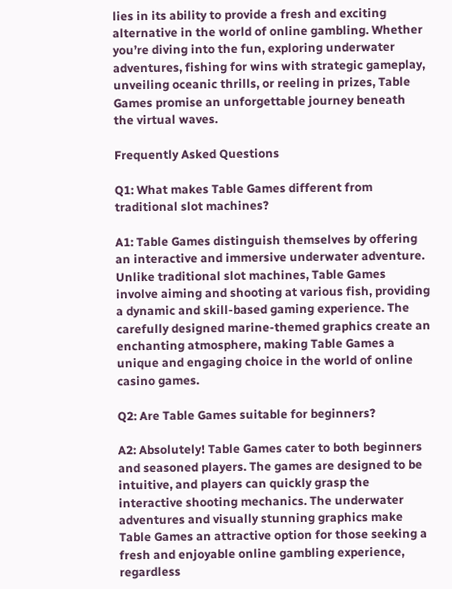lies in its ability to provide a fresh and exciting alternative in the world of online gambling. Whether you’re diving into the fun, exploring underwater adventures, fishing for wins with strategic gameplay, unveiling oceanic thrills, or reeling in prizes, Table Games promise an unforgettable journey beneath the virtual waves.

Frequently Asked Questions

Q1: What makes Table Games different from traditional slot machines?

A1: Table Games distinguish themselves by offering an interactive and immersive underwater adventure. Unlike traditional slot machines, Table Games involve aiming and shooting at various fish, providing a dynamic and skill-based gaming experience. The carefully designed marine-themed graphics create an enchanting atmosphere, making Table Games a unique and engaging choice in the world of online casino games.

Q2: Are Table Games suitable for beginners?

A2: Absolutely! Table Games cater to both beginners and seasoned players. The games are designed to be intuitive, and players can quickly grasp the interactive shooting mechanics. The underwater adventures and visually stunning graphics make Table Games an attractive option for those seeking a fresh and enjoyable online gambling experience, regardless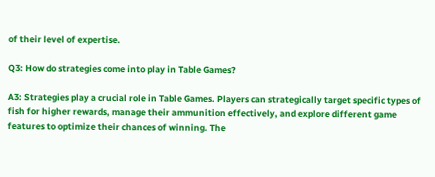of their level of expertise.

Q3: How do strategies come into play in Table Games?

A3: Strategies play a crucial role in Table Games. Players can strategically target specific types of fish for higher rewards, manage their ammunition effectively, and explore different game features to optimize their chances of winning. The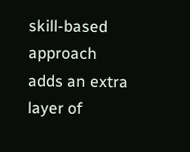skill-based approach adds an extra layer of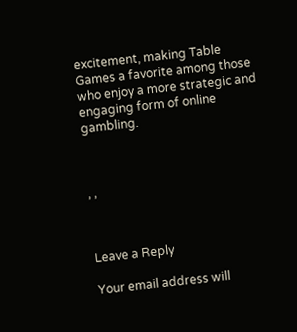excitement, making Table Games a favorite among those who enjoy a more strategic and engaging form of online gambling.



, ,



Leave a Reply

Your email address will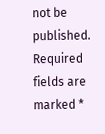not be published. Required fields are marked *